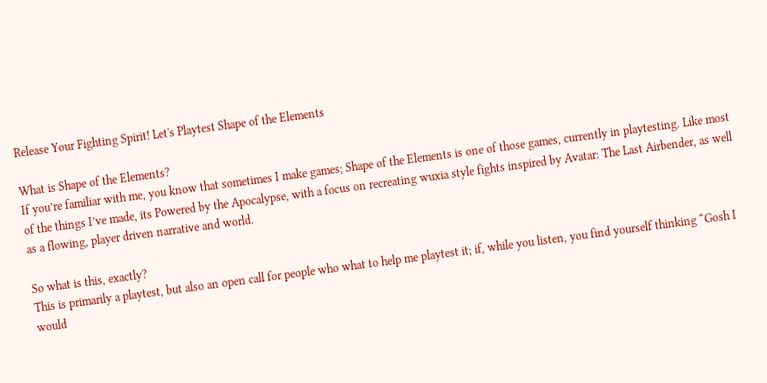Release Your Fighting Spirit! Let's Playtest Shape of the Elements

What is Shape of the Elements?
If you’re familiar with me, you know that sometimes I make games; Shape of the Elements is one of those games, currently in playtesting. Like most of the things I’ve made, its Powered by the Apocalypse, with a focus on recreating wuxia style fights inspired by Avatar: The Last Airbender, as well as a flowing, player driven narrative and world.

So what is this, exactly?
This is primarily a playtest, but also an open call for people who what to help me playtest it; if, while you listen, you find yourself thinking “Gosh I would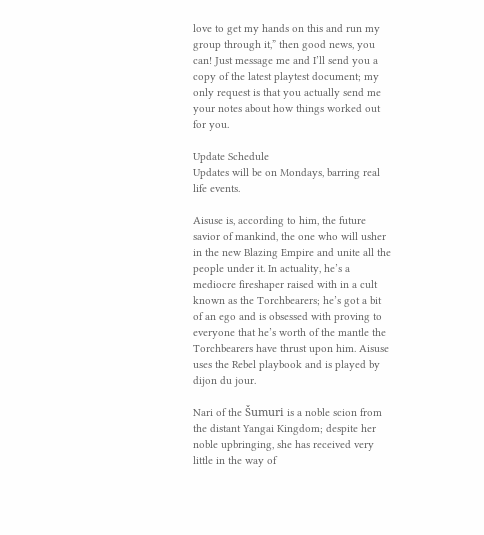love to get my hands on this and run my group through it,” then good news, you can! Just message me and I’ll send you a copy of the latest playtest document; my only request is that you actually send me your notes about how things worked out for you.

Update Schedule
Updates will be on Mondays, barring real life events.

Aisuse is, according to him, the future savior of mankind, the one who will usher in the new Blazing Empire and unite all the people under it. In actuality, he’s a mediocre fireshaper raised with in a cult known as the Torchbearers; he’s got a bit of an ego and is obsessed with proving to everyone that he’s worth of the mantle the Torchbearers have thrust upon him. Aisuse uses the Rebel playbook and is played by dijon du jour.

Nari of the Šumuri is a noble scion from the distant Yangai Kingdom; despite her noble upbringing, she has received very little in the way of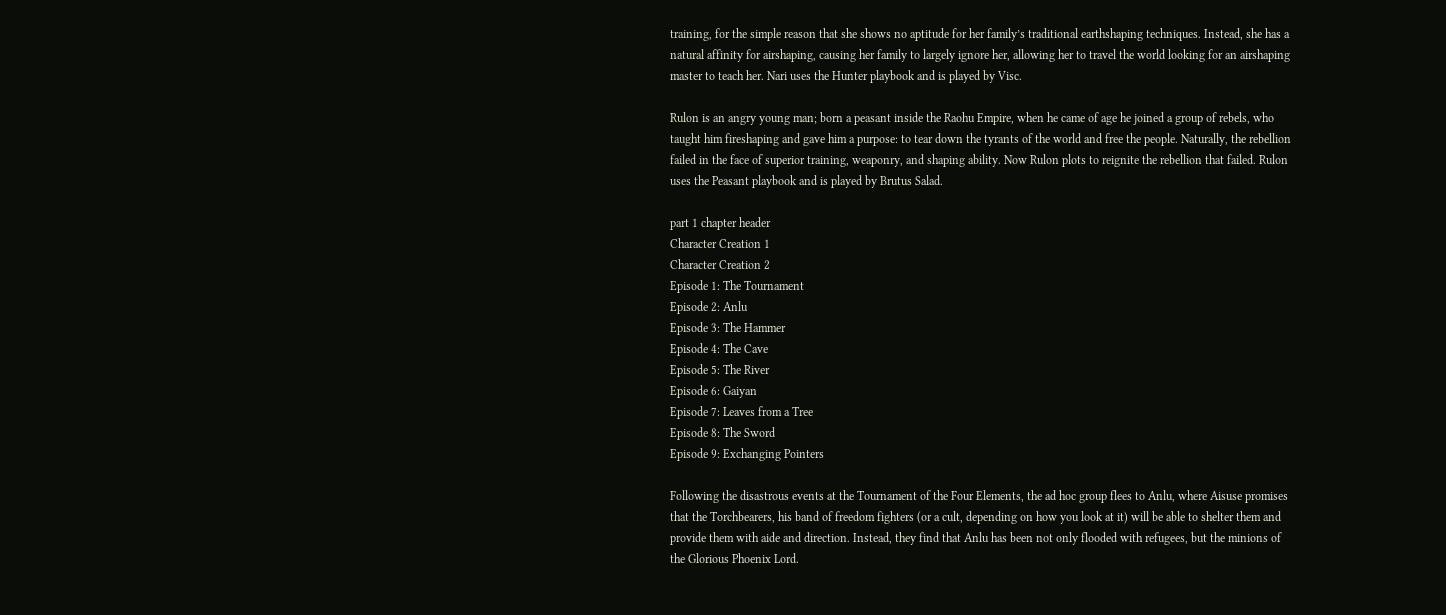training, for the simple reason that she shows no aptitude for her family’s traditional earthshaping techniques. Instead, she has a natural affinity for airshaping, causing her family to largely ignore her, allowing her to travel the world looking for an airshaping master to teach her. Nari uses the Hunter playbook and is played by Visc.

Rulon is an angry young man; born a peasant inside the Raohu Empire, when he came of age he joined a group of rebels, who taught him fireshaping and gave him a purpose: to tear down the tyrants of the world and free the people. Naturally, the rebellion failed in the face of superior training, weaponry, and shaping ability. Now Rulon plots to reignite the rebellion that failed. Rulon uses the Peasant playbook and is played by Brutus Salad.

part 1 chapter header
Character Creation 1
Character Creation 2
Episode 1: The Tournament
Episode 2: Anlu
Episode 3: The Hammer
Episode 4: The Cave
Episode 5: The River
Episode 6: Gaiyan
Episode 7: Leaves from a Tree
Episode 8: The Sword
Episode 9: Exchanging Pointers

Following the disastrous events at the Tournament of the Four Elements, the ad hoc group flees to Anlu, where Aisuse promises that the Torchbearers, his band of freedom fighters (or a cult, depending on how you look at it) will be able to shelter them and provide them with aide and direction. Instead, they find that Anlu has been not only flooded with refugees, but the minions of the Glorious Phoenix Lord.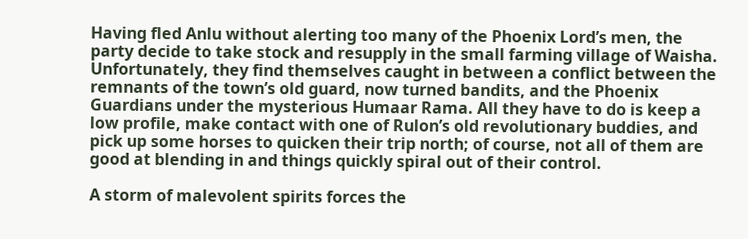Having fled Anlu without alerting too many of the Phoenix Lord’s men, the party decide to take stock and resupply in the small farming village of Waisha. Unfortunately, they find themselves caught in between a conflict between the remnants of the town’s old guard, now turned bandits, and the Phoenix Guardians under the mysterious Humaar Rama. All they have to do is keep a low profile, make contact with one of Rulon’s old revolutionary buddies, and pick up some horses to quicken their trip north; of course, not all of them are good at blending in and things quickly spiral out of their control.

A storm of malevolent spirits forces the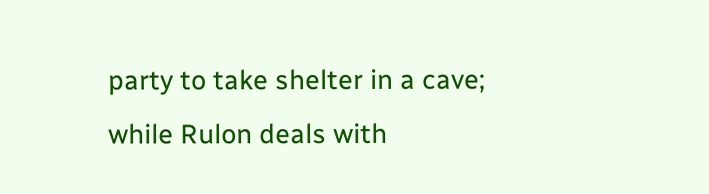party to take shelter in a cave; while Rulon deals with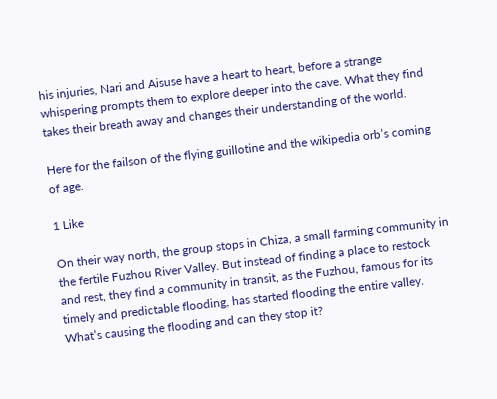his injuries, Nari and Aisuse have a heart to heart, before a strange whispering prompts them to explore deeper into the cave. What they find takes their breath away and changes their understanding of the world.

Here for the failson of the flying guillotine and the wikipedia orb’s coming of age.

1 Like

On their way north, the group stops in Chiza, a small farming community in the fertile Fuzhou River Valley. But instead of finding a place to restock and rest, they find a community in transit, as the Fuzhou, famous for its timely and predictable flooding, has started flooding the entire valley. What’s causing the flooding and can they stop it?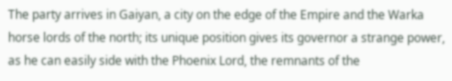The party arrives in Gaiyan, a city on the edge of the Empire and the Warka horse lords of the north; its unique position gives its governor a strange power, as he can easily side with the Phoenix Lord, the remnants of the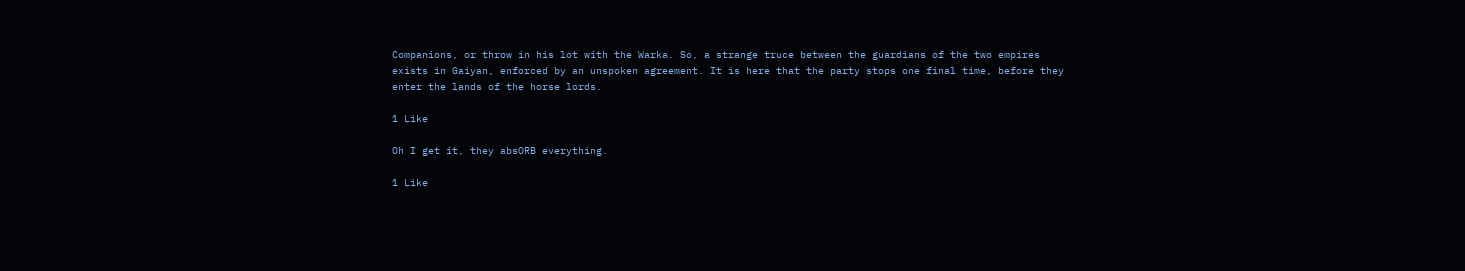Companions, or throw in his lot with the Warka. So, a strange truce between the guardians of the two empires exists in Gaiyan, enforced by an unspoken agreement. It is here that the party stops one final time, before they enter the lands of the horse lords.

1 Like

Oh I get it, they absORB everything.

1 Like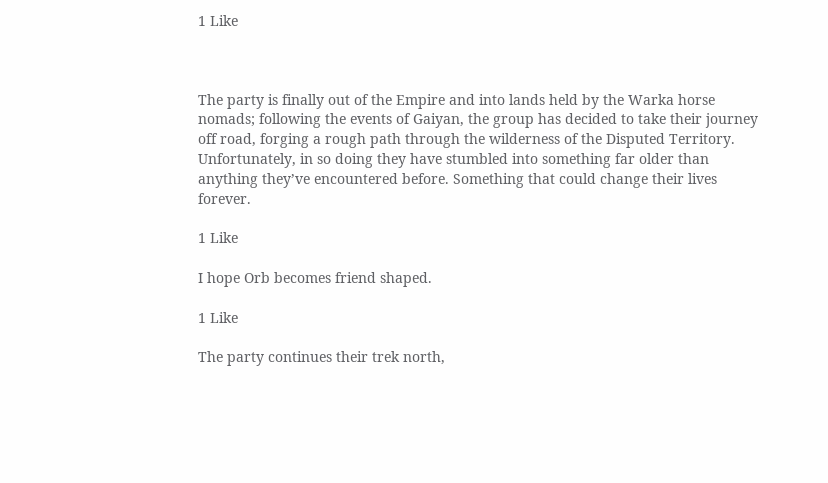1 Like



The party is finally out of the Empire and into lands held by the Warka horse nomads; following the events of Gaiyan, the group has decided to take their journey off road, forging a rough path through the wilderness of the Disputed Territory. Unfortunately, in so doing they have stumbled into something far older than anything they’ve encountered before. Something that could change their lives forever.

1 Like

I hope Orb becomes friend shaped.

1 Like

The party continues their trek north,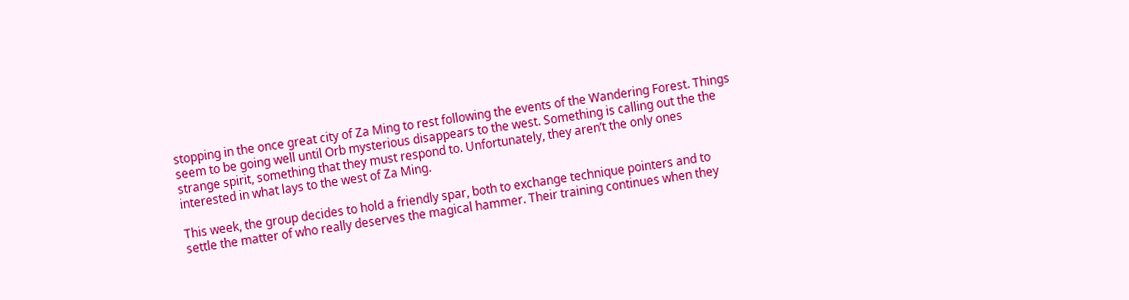stopping in the once great city of Za Ming to rest following the events of the Wandering Forest. Things seem to be going well until Orb mysterious disappears to the west. Something is calling out the the strange spirit, something that they must respond to. Unfortunately, they aren’t the only ones interested in what lays to the west of Za Ming.

This week, the group decides to hold a friendly spar, both to exchange technique pointers and to settle the matter of who really deserves the magical hammer. Their training continues when they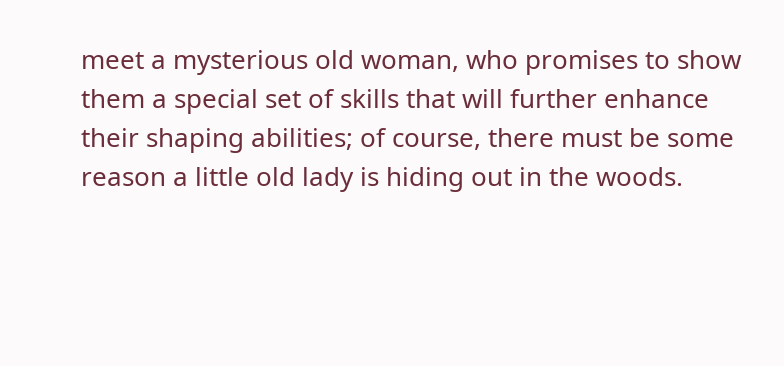meet a mysterious old woman, who promises to show them a special set of skills that will further enhance their shaping abilities; of course, there must be some reason a little old lady is hiding out in the woods.